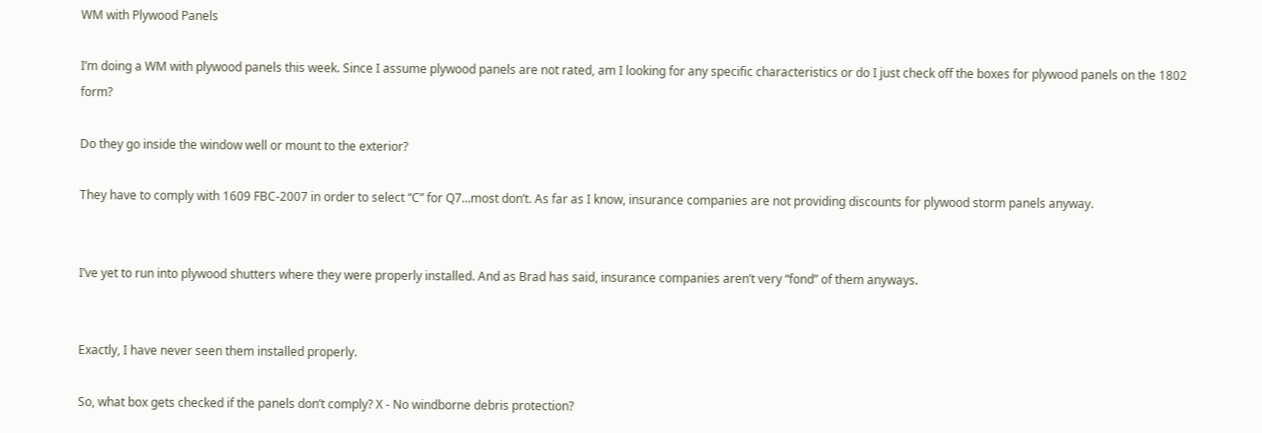WM with Plywood Panels

I’m doing a WM with plywood panels this week. Since I assume plywood panels are not rated, am I looking for any specific characteristics or do I just check off the boxes for plywood panels on the 1802 form?

Do they go inside the window well or mount to the exterior?

They have to comply with 1609 FBC-2007 in order to select “C” for Q7…most don’t. As far as I know, insurance companies are not providing discounts for plywood storm panels anyway.


I’ve yet to run into plywood shutters where they were properly installed. And as Brad has said, insurance companies aren’t very “fond” of them anyways.


Exactly, I have never seen them installed properly.

So, what box gets checked if the panels don’t comply? X - No windborne debris protection?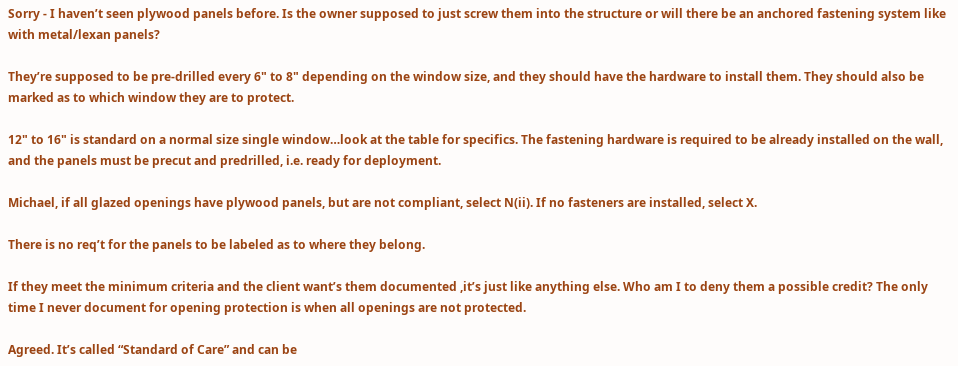Sorry - I haven’t seen plywood panels before. Is the owner supposed to just screw them into the structure or will there be an anchored fastening system like with metal/lexan panels?

They’re supposed to be pre-drilled every 6" to 8" depending on the window size, and they should have the hardware to install them. They should also be marked as to which window they are to protect.

12" to 16" is standard on a normal size single window…look at the table for specifics. The fastening hardware is required to be already installed on the wall, and the panels must be precut and predrilled, i.e. ready for deployment.

Michael, if all glazed openings have plywood panels, but are not compliant, select N(ii). If no fasteners are installed, select X.

There is no req’t for the panels to be labeled as to where they belong.

If they meet the minimum criteria and the client want’s them documented ,it’s just like anything else. Who am I to deny them a possible credit? The only time I never document for opening protection is when all openings are not protected.

Agreed. It’s called “Standard of Care” and can be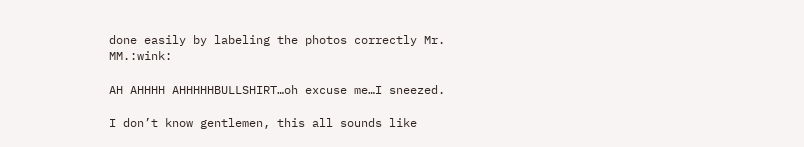done easily by labeling the photos correctly Mr. MM.:wink:

AH AHHHH AHHHHHBULLSHIRT…oh excuse me…I sneezed.

I don’t know gentlemen, this all sounds like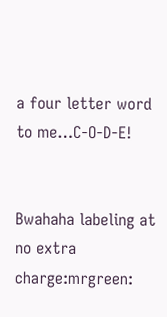a four letter word to me…C-O-D-E!


Bwahaha labeling at no extra charge:mrgreen: